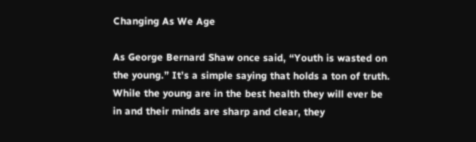Changing As We Age

As George Bernard Shaw once said, “Youth is wasted on the young.” It’s a simple saying that holds a ton of truth. While the young are in the best health they will ever be in and their minds are sharp and clear, they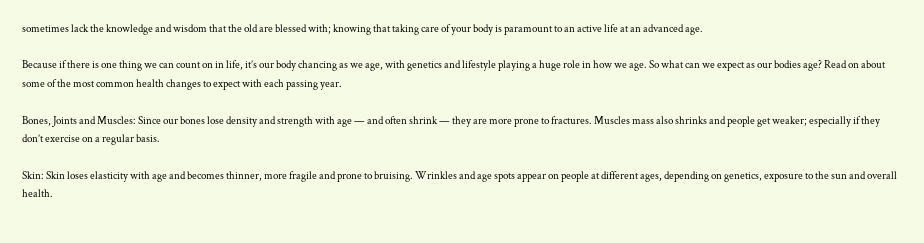sometimes lack the knowledge and wisdom that the old are blessed with; knowing that taking care of your body is paramount to an active life at an advanced age.

Because if there is one thing we can count on in life, it’s our body chancing as we age, with genetics and lifestyle playing a huge role in how we age. So what can we expect as our bodies age? Read on about some of the most common health changes to expect with each passing year.

Bones, Joints and Muscles: Since our bones lose density and strength with age — and often shrink — they are more prone to fractures. Muscles mass also shrinks and people get weaker; especially if they don’t exercise on a regular basis.

Skin: Skin loses elasticity with age and becomes thinner, more fragile and prone to bruising. Wrinkles and age spots appear on people at different ages, depending on genetics, exposure to the sun and overall health.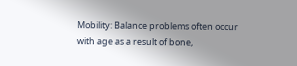Mobility: Balance problems often occur with age as a result of bone,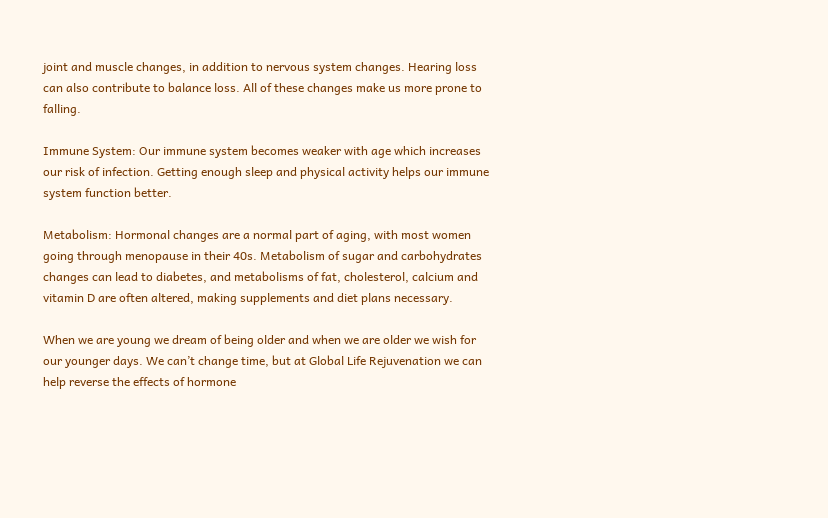joint and muscle changes, in addition to nervous system changes. Hearing loss can also contribute to balance loss. All of these changes make us more prone to falling.

Immune System: Our immune system becomes weaker with age which increases our risk of infection. Getting enough sleep and physical activity helps our immune system function better.

Metabolism: Hormonal changes are a normal part of aging, with most women going through menopause in their 40s. Metabolism of sugar and carbohydrates changes can lead to diabetes, and metabolisms of fat, cholesterol, calcium and vitamin D are often altered, making supplements and diet plans necessary.

When we are young we dream of being older and when we are older we wish for our younger days. We can’t change time, but at Global Life Rejuvenation we can help reverse the effects of hormone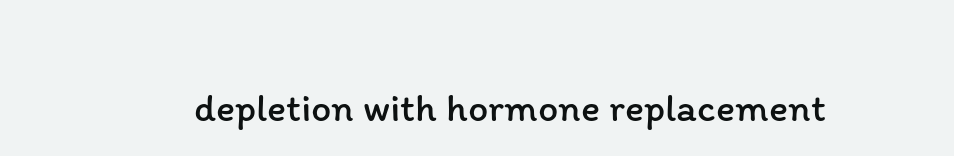depletion with hormone replacement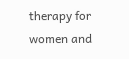therapy for women and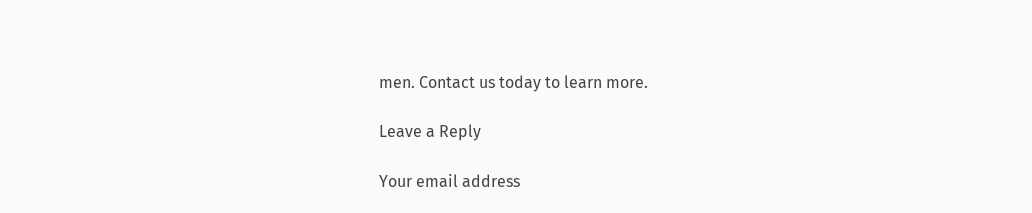men. Contact us today to learn more.

Leave a Reply

Your email address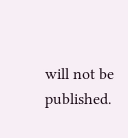will not be published.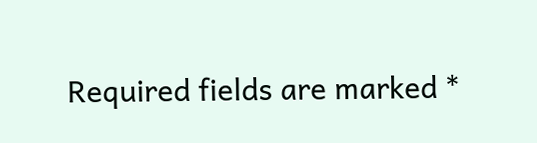Required fields are marked *